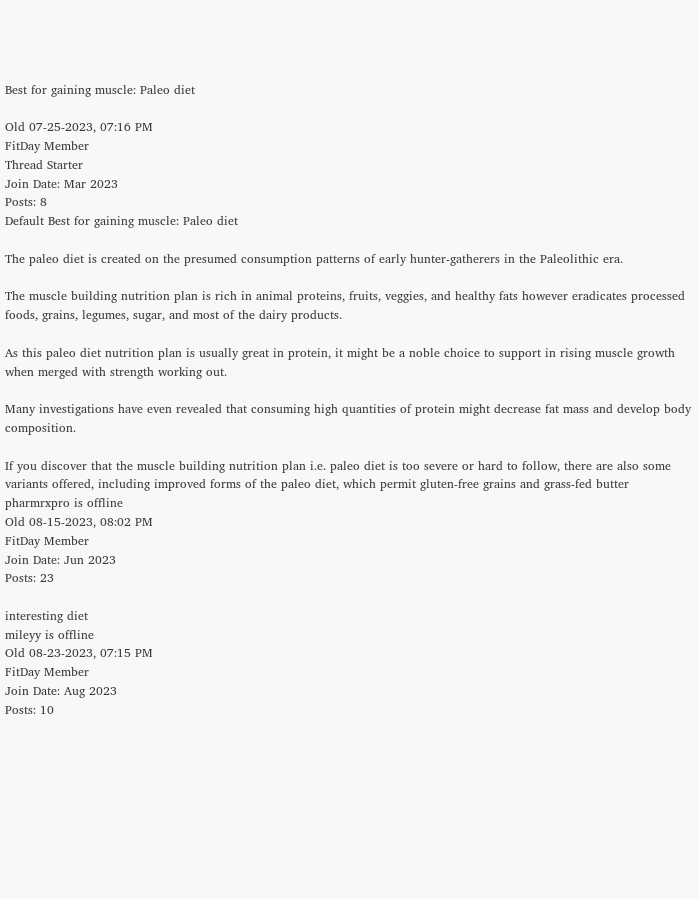Best for gaining muscle: Paleo diet

Old 07-25-2023, 07:16 PM
FitDay Member
Thread Starter
Join Date: Mar 2023
Posts: 8
Default Best for gaining muscle: Paleo diet

The paleo diet is created on the presumed consumption patterns of early hunter-gatherers in the Paleolithic era.

The muscle building nutrition plan is rich in animal proteins, fruits, veggies, and healthy fats however eradicates processed foods, grains, legumes, sugar, and most of the dairy products.

As this paleo diet nutrition plan is usually great in protein, it might be a noble choice to support in rising muscle growth when merged with strength working out.

Many investigations have even revealed that consuming high quantities of protein might decrease fat mass and develop body composition.

If you discover that the muscle building nutrition plan i.e. paleo diet is too severe or hard to follow, there are also some variants offered, including improved forms of the paleo diet, which permit gluten-free grains and grass-fed butter
pharmrxpro is offline
Old 08-15-2023, 08:02 PM
FitDay Member
Join Date: Jun 2023
Posts: 23

interesting diet
mileyy is offline
Old 08-23-2023, 07:15 PM
FitDay Member
Join Date: Aug 2023
Posts: 10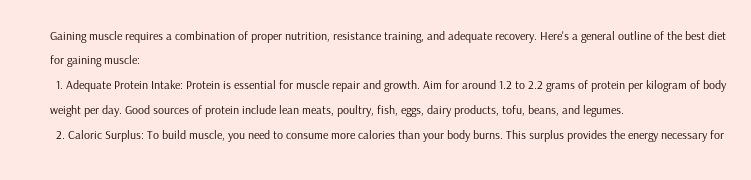Gaining muscle requires a combination of proper nutrition, resistance training, and adequate recovery. Here's a general outline of the best diet for gaining muscle:
  1. Adequate Protein Intake: Protein is essential for muscle repair and growth. Aim for around 1.2 to 2.2 grams of protein per kilogram of body weight per day. Good sources of protein include lean meats, poultry, fish, eggs, dairy products, tofu, beans, and legumes.
  2. Caloric Surplus: To build muscle, you need to consume more calories than your body burns. This surplus provides the energy necessary for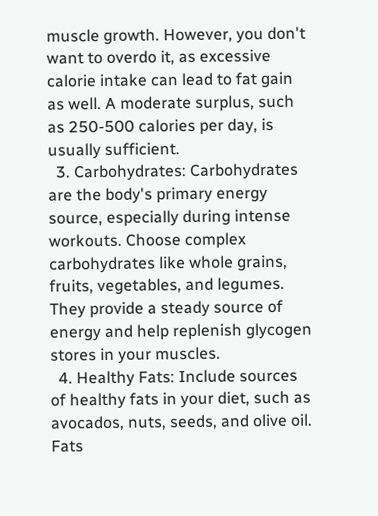muscle growth. However, you don't want to overdo it, as excessive calorie intake can lead to fat gain as well. A moderate surplus, such as 250-500 calories per day, is usually sufficient.
  3. Carbohydrates: Carbohydrates are the body's primary energy source, especially during intense workouts. Choose complex carbohydrates like whole grains, fruits, vegetables, and legumes. They provide a steady source of energy and help replenish glycogen stores in your muscles.
  4. Healthy Fats: Include sources of healthy fats in your diet, such as avocados, nuts, seeds, and olive oil. Fats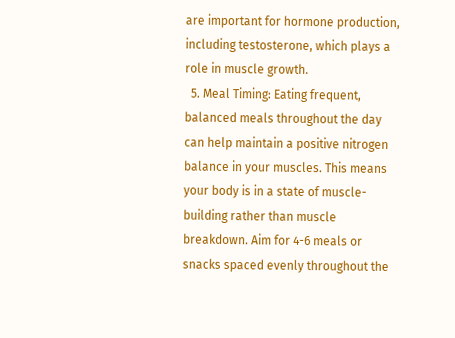are important for hormone production, including testosterone, which plays a role in muscle growth.
  5. Meal Timing: Eating frequent, balanced meals throughout the day can help maintain a positive nitrogen balance in your muscles. This means your body is in a state of muscle-building rather than muscle breakdown. Aim for 4-6 meals or snacks spaced evenly throughout the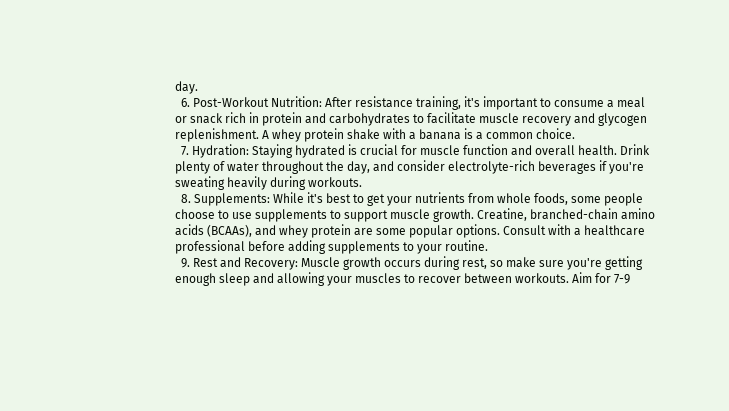day.
  6. Post-Workout Nutrition: After resistance training, it's important to consume a meal or snack rich in protein and carbohydrates to facilitate muscle recovery and glycogen replenishment. A whey protein shake with a banana is a common choice.
  7. Hydration: Staying hydrated is crucial for muscle function and overall health. Drink plenty of water throughout the day, and consider electrolyte-rich beverages if you're sweating heavily during workouts.
  8. Supplements: While it's best to get your nutrients from whole foods, some people choose to use supplements to support muscle growth. Creatine, branched-chain amino acids (BCAAs), and whey protein are some popular options. Consult with a healthcare professional before adding supplements to your routine.
  9. Rest and Recovery: Muscle growth occurs during rest, so make sure you're getting enough sleep and allowing your muscles to recover between workouts. Aim for 7-9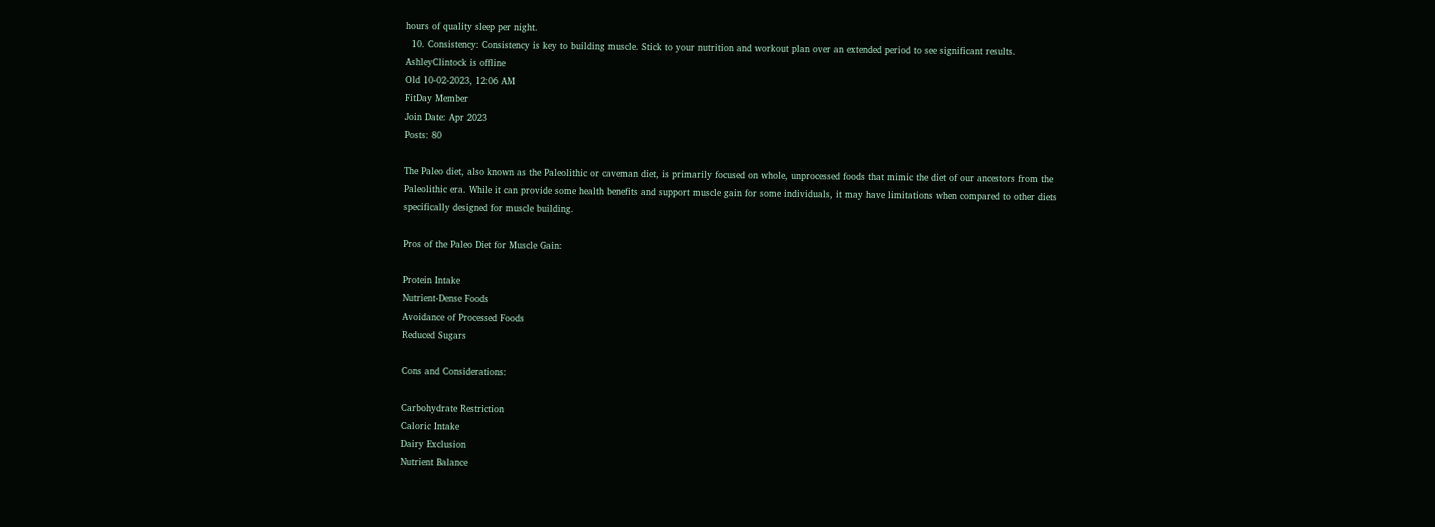hours of quality sleep per night.
  10. Consistency: Consistency is key to building muscle. Stick to your nutrition and workout plan over an extended period to see significant results.
AshleyClintock is offline
Old 10-02-2023, 12:06 AM
FitDay Member
Join Date: Apr 2023
Posts: 80

The Paleo diet, also known as the Paleolithic or caveman diet, is primarily focused on whole, unprocessed foods that mimic the diet of our ancestors from the Paleolithic era. While it can provide some health benefits and support muscle gain for some individuals, it may have limitations when compared to other diets specifically designed for muscle building.

Pros of the Paleo Diet for Muscle Gain:

Protein Intake
Nutrient-Dense Foods
Avoidance of Processed Foods
Reduced Sugars

Cons and Considerations:

Carbohydrate Restriction
Caloric Intake
Dairy Exclusion
Nutrient Balance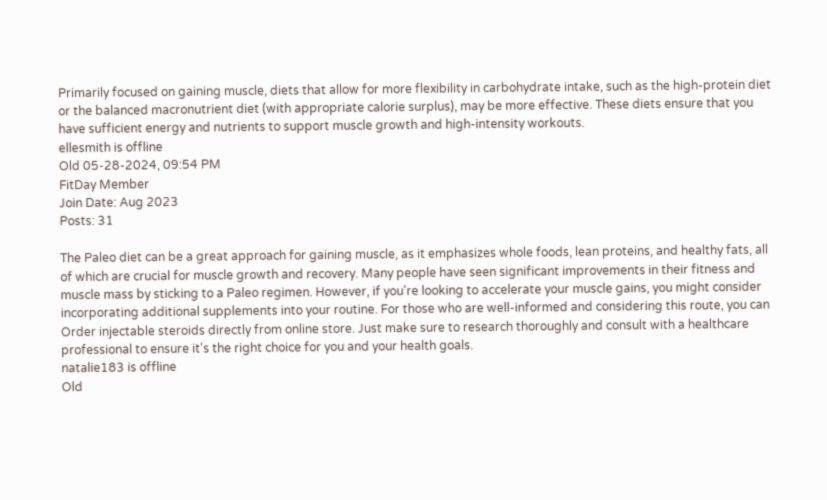Primarily focused on gaining muscle, diets that allow for more flexibility in carbohydrate intake, such as the high-protein diet or the balanced macronutrient diet (with appropriate calorie surplus), may be more effective. These diets ensure that you have sufficient energy and nutrients to support muscle growth and high-intensity workouts.
ellesmith is offline
Old 05-28-2024, 09:54 PM
FitDay Member
Join Date: Aug 2023
Posts: 31

The Paleo diet can be a great approach for gaining muscle, as it emphasizes whole foods, lean proteins, and healthy fats, all of which are crucial for muscle growth and recovery. Many people have seen significant improvements in their fitness and muscle mass by sticking to a Paleo regimen. However, if you're looking to accelerate your muscle gains, you might consider incorporating additional supplements into your routine. For those who are well-informed and considering this route, you can Order injectable steroids directly from online store. Just make sure to research thoroughly and consult with a healthcare professional to ensure it's the right choice for you and your health goals.
natalie183 is offline
Old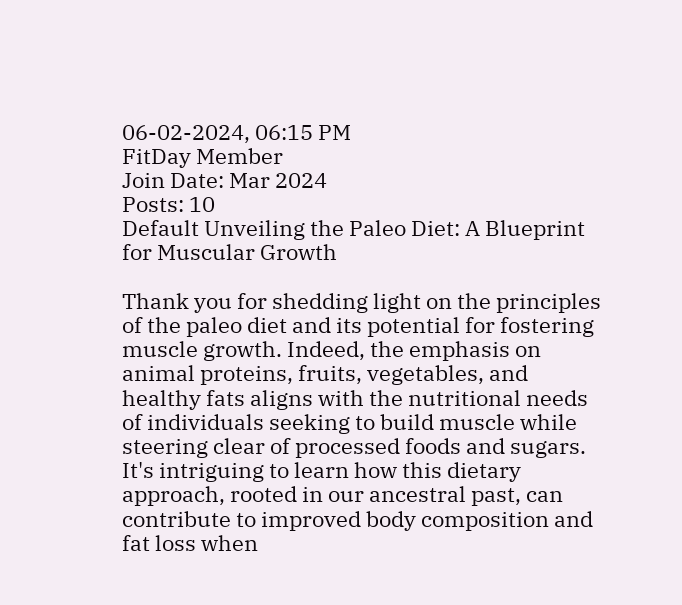06-02-2024, 06:15 PM
FitDay Member
Join Date: Mar 2024
Posts: 10
Default Unveiling the Paleo Diet: A Blueprint for Muscular Growth

Thank you for shedding light on the principles of the paleo diet and its potential for fostering muscle growth. Indeed, the emphasis on animal proteins, fruits, vegetables, and healthy fats aligns with the nutritional needs of individuals seeking to build muscle while steering clear of processed foods and sugars. It's intriguing to learn how this dietary approach, rooted in our ancestral past, can contribute to improved body composition and fat loss when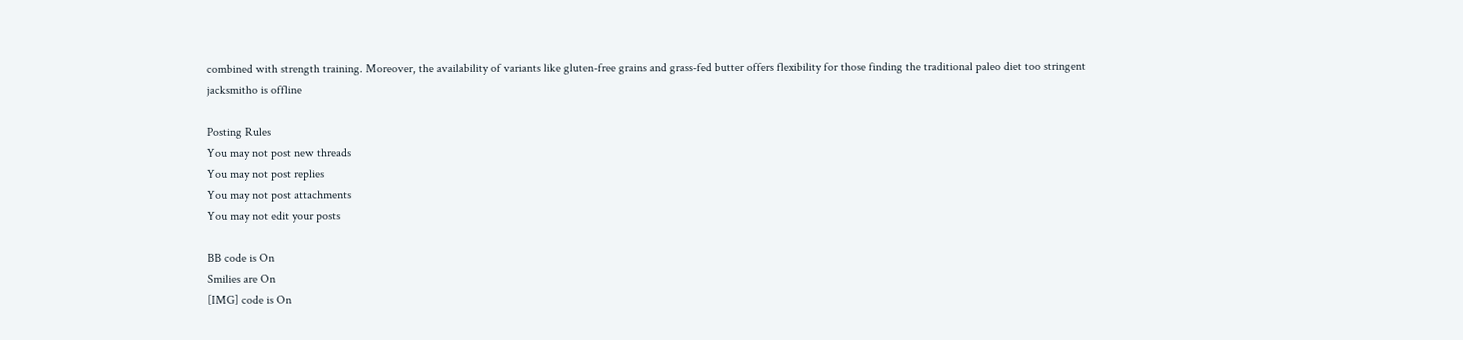combined with strength training. Moreover, the availability of variants like gluten-free grains and grass-fed butter offers flexibility for those finding the traditional paleo diet too stringent
jacksmitho is offline

Posting Rules
You may not post new threads
You may not post replies
You may not post attachments
You may not edit your posts

BB code is On
Smilies are On
[IMG] code is On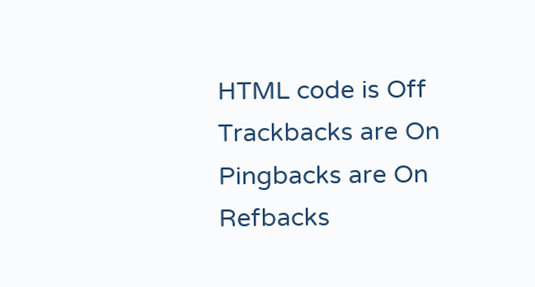HTML code is Off
Trackbacks are On
Pingbacks are On
Refbacks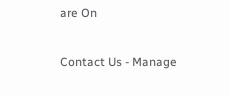are On

Contact Us - Manage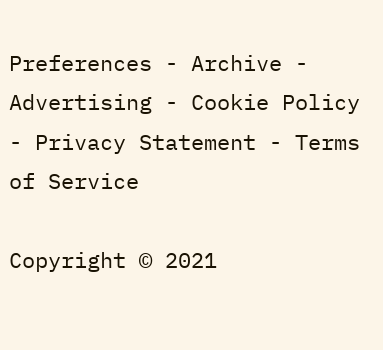Preferences - Archive - Advertising - Cookie Policy - Privacy Statement - Terms of Service

Copyright © 2021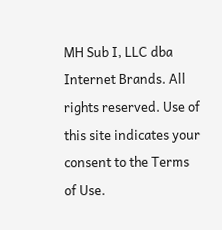MH Sub I, LLC dba Internet Brands. All rights reserved. Use of this site indicates your consent to the Terms of Use.